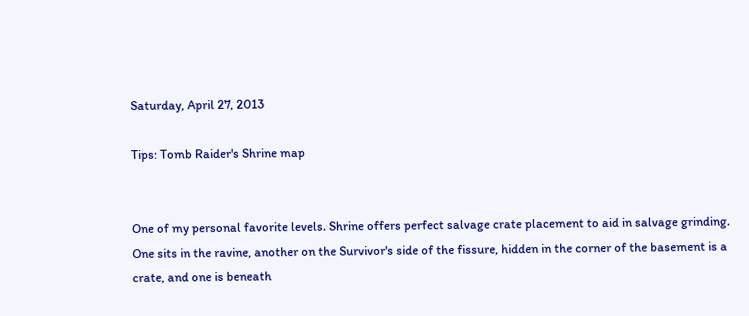Saturday, April 27, 2013

Tips: Tomb Raider's Shrine map


One of my personal favorite levels. Shrine offers perfect salvage crate placement to aid in salvage grinding. One sits in the ravine, another on the Survivor's side of the fissure, hidden in the corner of the basement is a crate, and one is beneath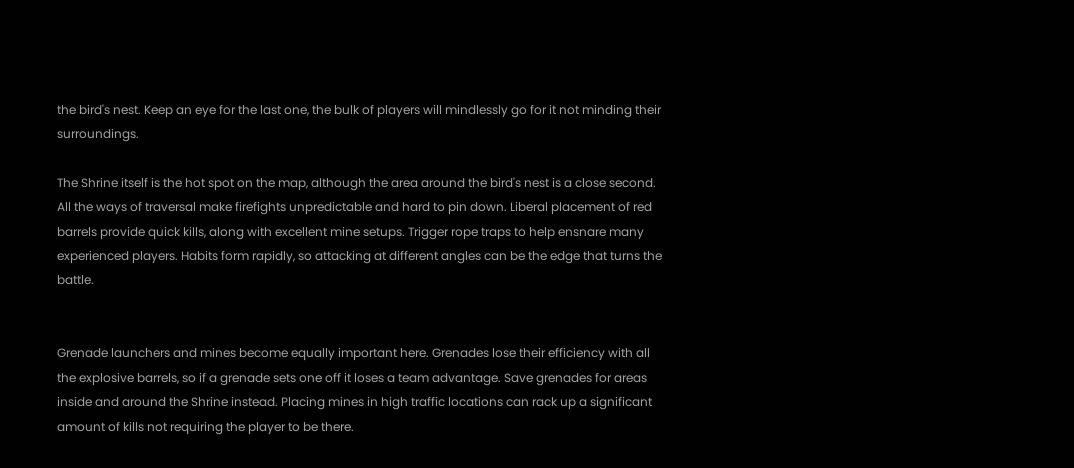the bird's nest. Keep an eye for the last one, the bulk of players will mindlessly go for it not minding their surroundings.

The Shrine itself is the hot spot on the map, although the area around the bird's nest is a close second. All the ways of traversal make firefights unpredictable and hard to pin down. Liberal placement of red barrels provide quick kills, along with excellent mine setups. Trigger rope traps to help ensnare many experienced players. Habits form rapidly, so attacking at different angles can be the edge that turns the battle.


Grenade launchers and mines become equally important here. Grenades lose their efficiency with all the explosive barrels, so if a grenade sets one off it loses a team advantage. Save grenades for areas inside and around the Shrine instead. Placing mines in high traffic locations can rack up a significant amount of kills not requiring the player to be there.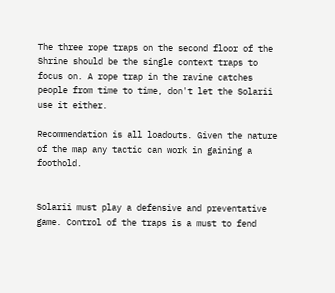The three rope traps on the second floor of the Shrine should be the single context traps to focus on. A rope trap in the ravine catches people from time to time, don't let the Solarii use it either.

Recommendation is all loadouts. Given the nature of the map any tactic can work in gaining a foothold.


Solarii must play a defensive and preventative game. Control of the traps is a must to fend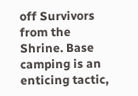off Survivors from the Shrine. Base camping is an enticing tactic,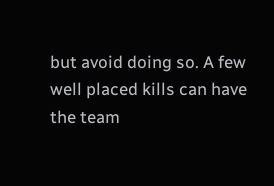but avoid doing so. A few well placed kills can have the team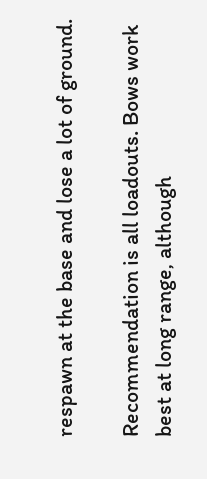respawn at the base and lose a lot of ground.

Recommendation is all loadouts. Bows work best at long range, although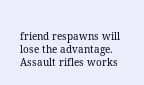friend respawns will lose the advantage. Assault rifles works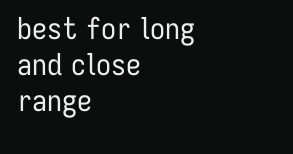best for long and close range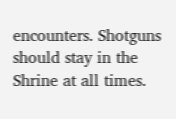encounters. Shotguns should stay in the Shrine at all times.